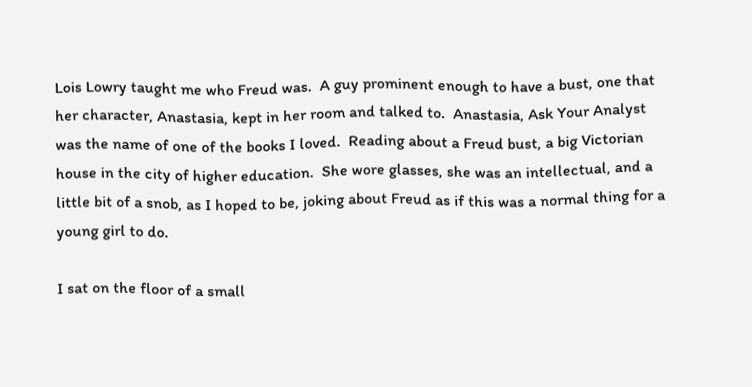Lois Lowry taught me who Freud was.  A guy prominent enough to have a bust, one that her character, Anastasia, kept in her room and talked to.  Anastasia, Ask Your Analyst was the name of one of the books I loved.  Reading about a Freud bust, a big Victorian house in the city of higher education.  She wore glasses, she was an intellectual, and a little bit of a snob, as I hoped to be, joking about Freud as if this was a normal thing for a young girl to do.

I sat on the floor of a small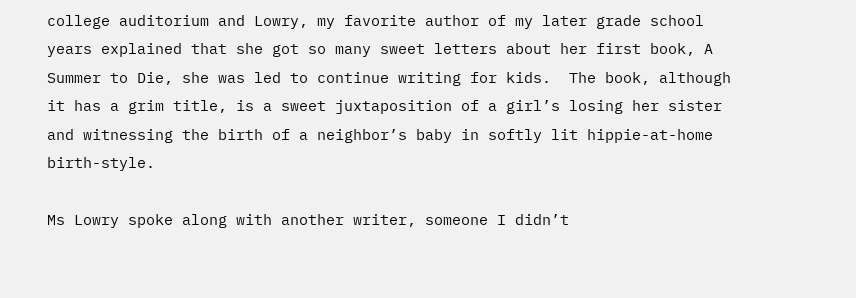college auditorium and Lowry, my favorite author of my later grade school years explained that she got so many sweet letters about her first book, A Summer to Die, she was led to continue writing for kids.  The book, although it has a grim title, is a sweet juxtaposition of a girl’s losing her sister and witnessing the birth of a neighbor’s baby in softly lit hippie-at-home birth-style.

Ms Lowry spoke along with another writer, someone I didn’t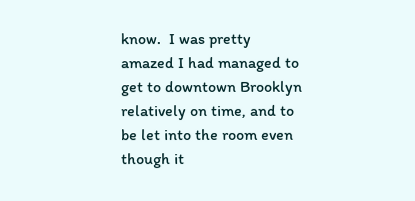know.  I was pretty amazed I had managed to get to downtown Brooklyn relatively on time, and to be let into the room even though it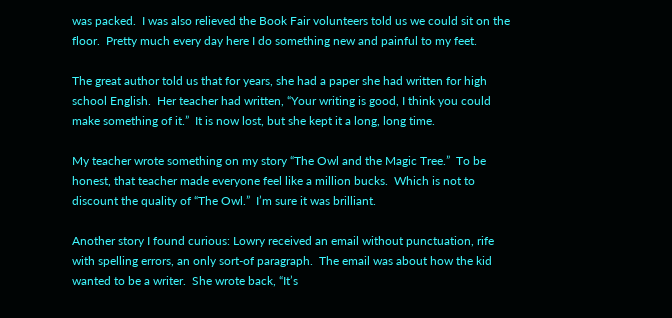was packed.  I was also relieved the Book Fair volunteers told us we could sit on the floor.  Pretty much every day here I do something new and painful to my feet.

The great author told us that for years, she had a paper she had written for high school English.  Her teacher had written, “Your writing is good, I think you could make something of it.”  It is now lost, but she kept it a long, long time.

My teacher wrote something on my story “The Owl and the Magic Tree.”  To be honest, that teacher made everyone feel like a million bucks.  Which is not to discount the quality of “The Owl.”  I’m sure it was brilliant.

Another story I found curious: Lowry received an email without punctuation, rife with spelling errors, an only sort-of paragraph.  The email was about how the kid wanted to be a writer.  She wrote back, “It’s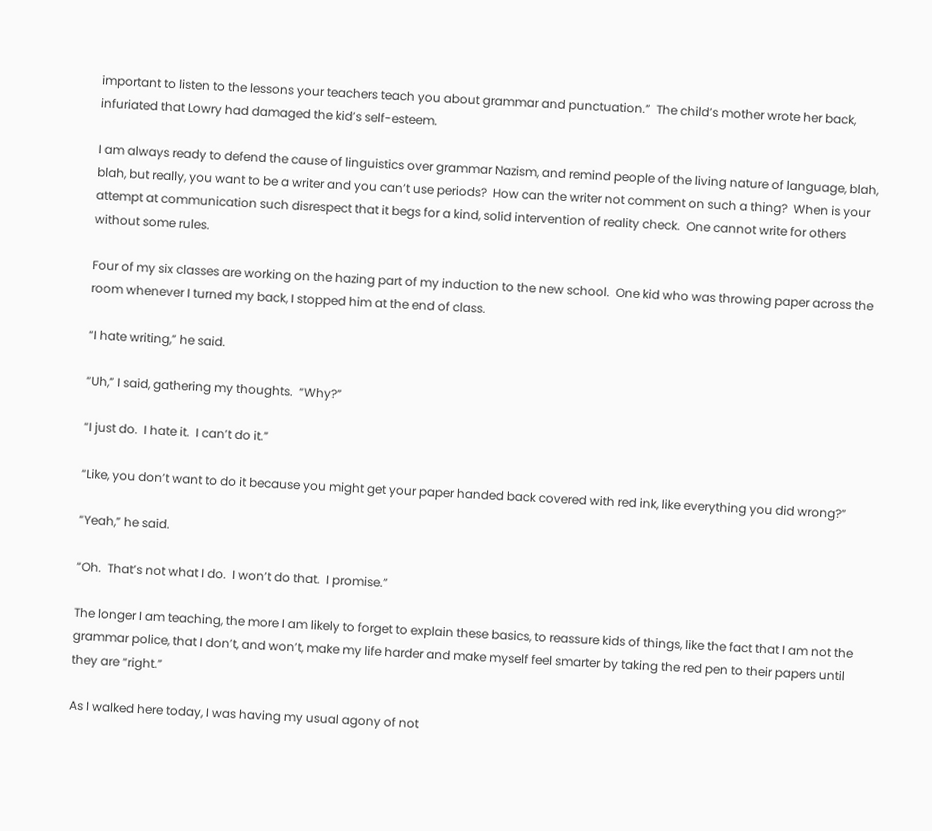important to listen to the lessons your teachers teach you about grammar and punctuation.”  The child’s mother wrote her back, infuriated that Lowry had damaged the kid’s self-esteem.

I am always ready to defend the cause of linguistics over grammar Nazism, and remind people of the living nature of language, blah, blah, but really, you want to be a writer and you can’t use periods?  How can the writer not comment on such a thing?  When is your attempt at communication such disrespect that it begs for a kind, solid intervention of reality check.  One cannot write for others without some rules.

Four of my six classes are working on the hazing part of my induction to the new school.  One kid who was throwing paper across the room whenever I turned my back, I stopped him at the end of class.

“I hate writing,” he said.

“Uh,” I said, gathering my thoughts.  “Why?”

“I just do.  I hate it.  I can’t do it.”

“Like, you don’t want to do it because you might get your paper handed back covered with red ink, like everything you did wrong?”

“Yeah,” he said.

“Oh.  That’s not what I do.  I won’t do that.  I promise.”

The longer I am teaching, the more I am likely to forget to explain these basics, to reassure kids of things, like the fact that I am not the grammar police, that I don’t, and won’t, make my life harder and make myself feel smarter by taking the red pen to their papers until they are “right.”

As I walked here today, I was having my usual agony of not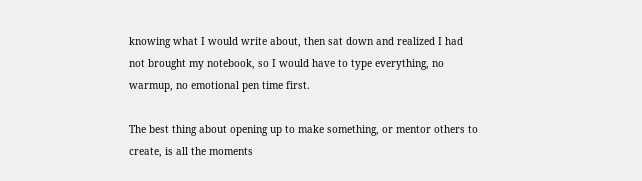knowing what I would write about, then sat down and realized I had not brought my notebook, so I would have to type everything, no warmup, no emotional pen time first.

The best thing about opening up to make something, or mentor others to create, is all the moments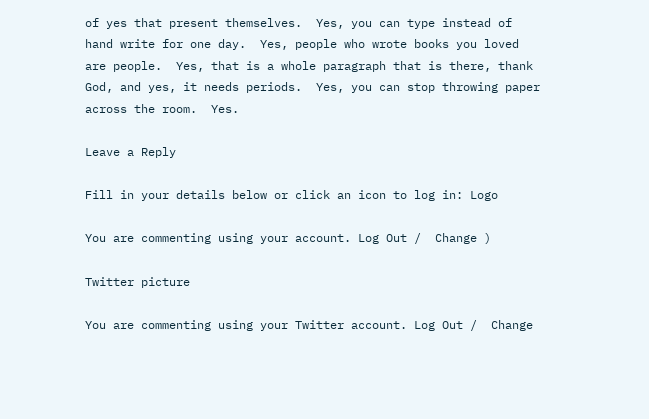of yes that present themselves.  Yes, you can type instead of hand write for one day.  Yes, people who wrote books you loved are people.  Yes, that is a whole paragraph that is there, thank God, and yes, it needs periods.  Yes, you can stop throwing paper across the room.  Yes.

Leave a Reply

Fill in your details below or click an icon to log in: Logo

You are commenting using your account. Log Out /  Change )

Twitter picture

You are commenting using your Twitter account. Log Out /  Change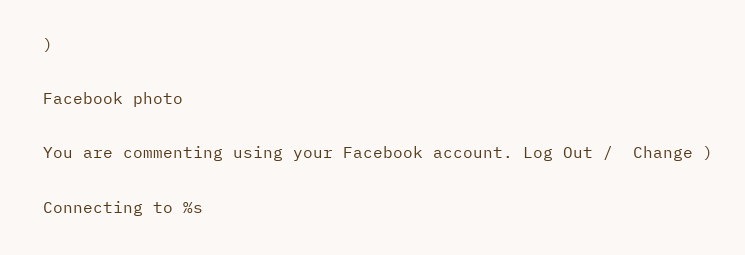)

Facebook photo

You are commenting using your Facebook account. Log Out /  Change )

Connecting to %s